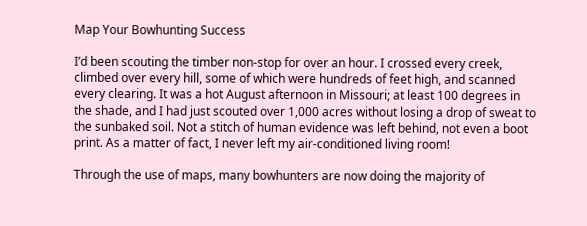Map Your Bowhunting Success

I’d been scouting the timber non-stop for over an hour. I crossed every creek, climbed over every hill, some of which were hundreds of feet high, and scanned every clearing. It was a hot August afternoon in Missouri; at least 100 degrees in the shade, and I had just scouted over 1,000 acres without losing a drop of sweat to the sunbaked soil. Not a stitch of human evidence was left behind, not even a boot print. As a matter of fact, I never left my air-conditioned living room!

Through the use of maps, many bowhunters are now doing the majority of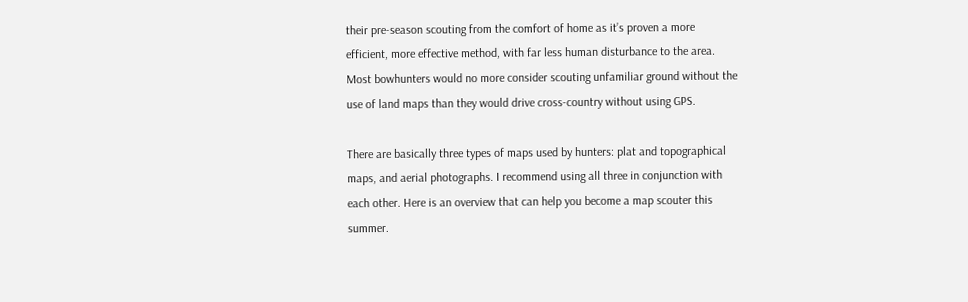their pre-season scouting from the comfort of home as it’s proven a more efficient, more effective method, with far less human disturbance to the area. Most bowhunters would no more consider scouting unfamiliar ground without the use of land maps than they would drive cross-country without using GPS.

There are basically three types of maps used by hunters: plat and topographical maps, and aerial photographs. I recommend using all three in conjunction with each other. Here is an overview that can help you become a map scouter this summer.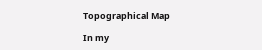Topographical Map

In my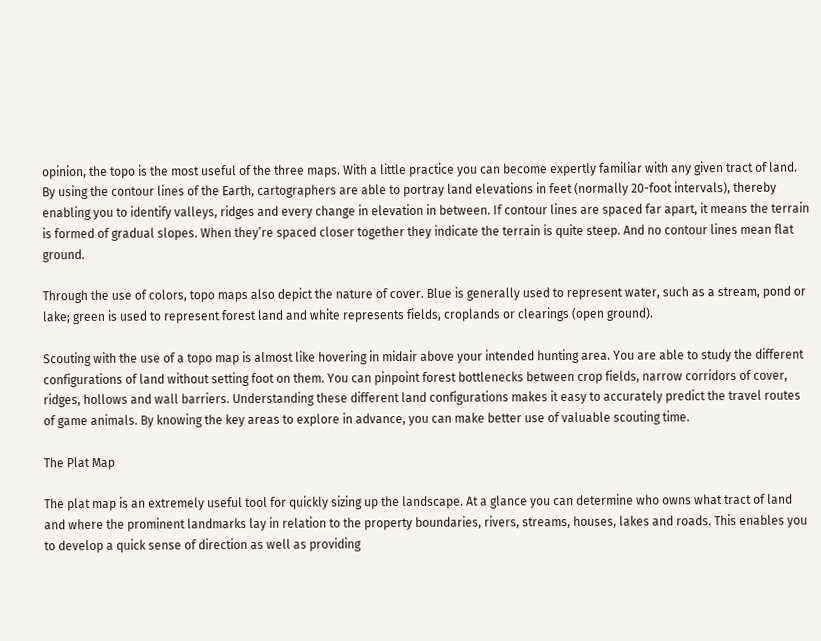opinion, the topo is the most useful of the three maps. With a little practice you can become expertly familiar with any given tract of land. By using the contour lines of the Earth, cartographers are able to portray land elevations in feet (normally 20-foot intervals), thereby enabling you to identify valleys, ridges and every change in elevation in between. If contour lines are spaced far apart, it means the terrain is formed of gradual slopes. When they’re spaced closer together they indicate the terrain is quite steep. And no contour lines mean flat ground.

Through the use of colors, topo maps also depict the nature of cover. Blue is generally used to represent water, such as a stream, pond or lake; green is used to represent forest land and white represents fields, croplands or clearings (open ground).

Scouting with the use of a topo map is almost like hovering in midair above your intended hunting area. You are able to study the different configurations of land without setting foot on them. You can pinpoint forest bottlenecks between crop fields, narrow corridors of cover, ridges, hollows and wall barriers. Understanding these different land configurations makes it easy to accurately predict the travel routes of game animals. By knowing the key areas to explore in advance, you can make better use of valuable scouting time.

The Plat Map

The plat map is an extremely useful tool for quickly sizing up the landscape. At a glance you can determine who owns what tract of land and where the prominent landmarks lay in relation to the property boundaries, rivers, streams, houses, lakes and roads. This enables you to develop a quick sense of direction as well as providing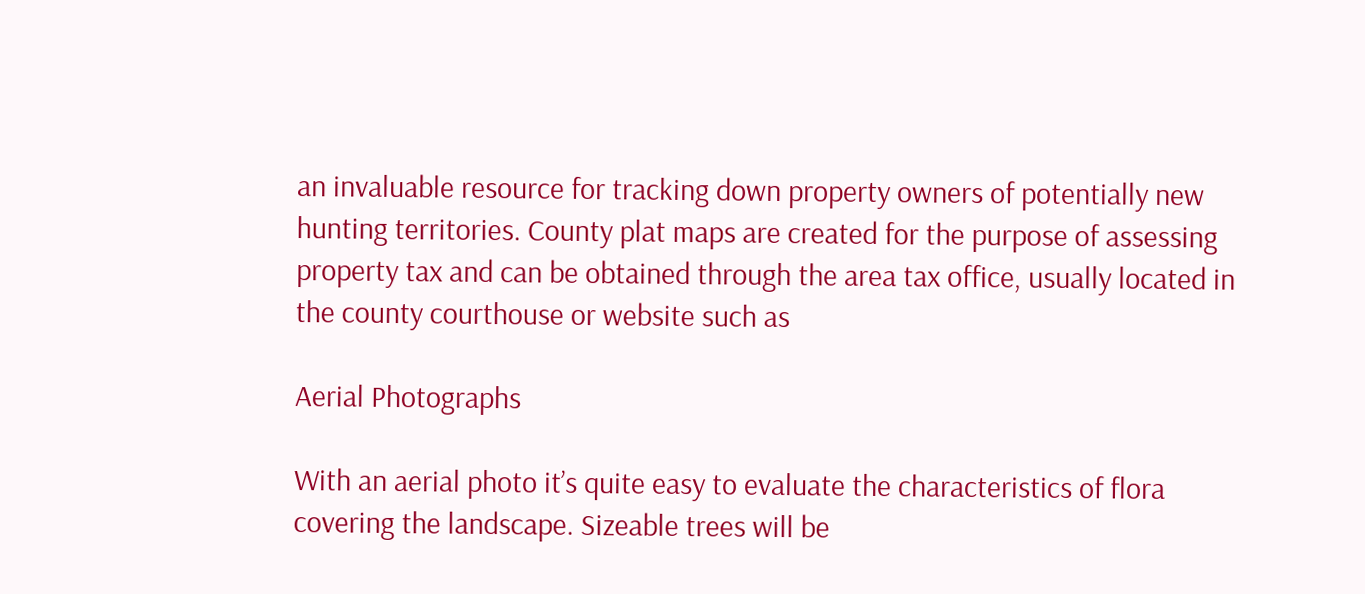an invaluable resource for tracking down property owners of potentially new hunting territories. County plat maps are created for the purpose of assessing property tax and can be obtained through the area tax office, usually located in the county courthouse or website such as

Aerial Photographs

With an aerial photo it’s quite easy to evaluate the characteristics of flora covering the landscape. Sizeable trees will be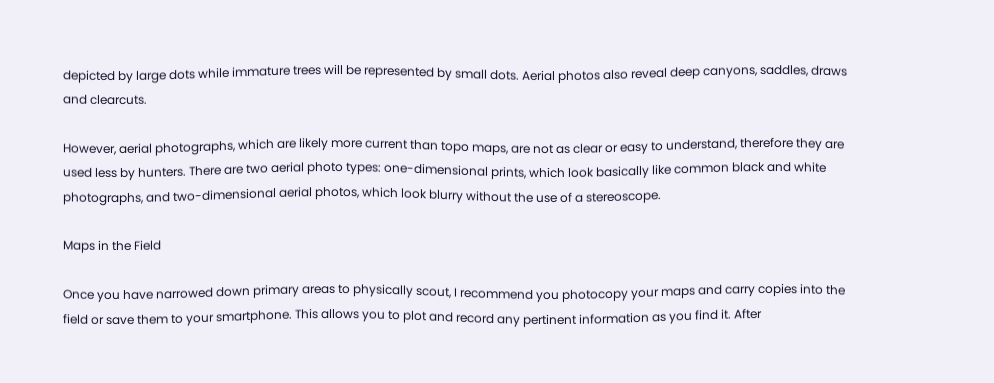depicted by large dots while immature trees will be represented by small dots. Aerial photos also reveal deep canyons, saddles, draws and clearcuts.

However, aerial photographs, which are likely more current than topo maps, are not as clear or easy to understand, therefore they are used less by hunters. There are two aerial photo types: one-dimensional prints, which look basically like common black and white photographs, and two-dimensional aerial photos, which look blurry without the use of a stereoscope.

Maps in the Field

Once you have narrowed down primary areas to physically scout, I recommend you photocopy your maps and carry copies into the field or save them to your smartphone. This allows you to plot and record any pertinent information as you find it. After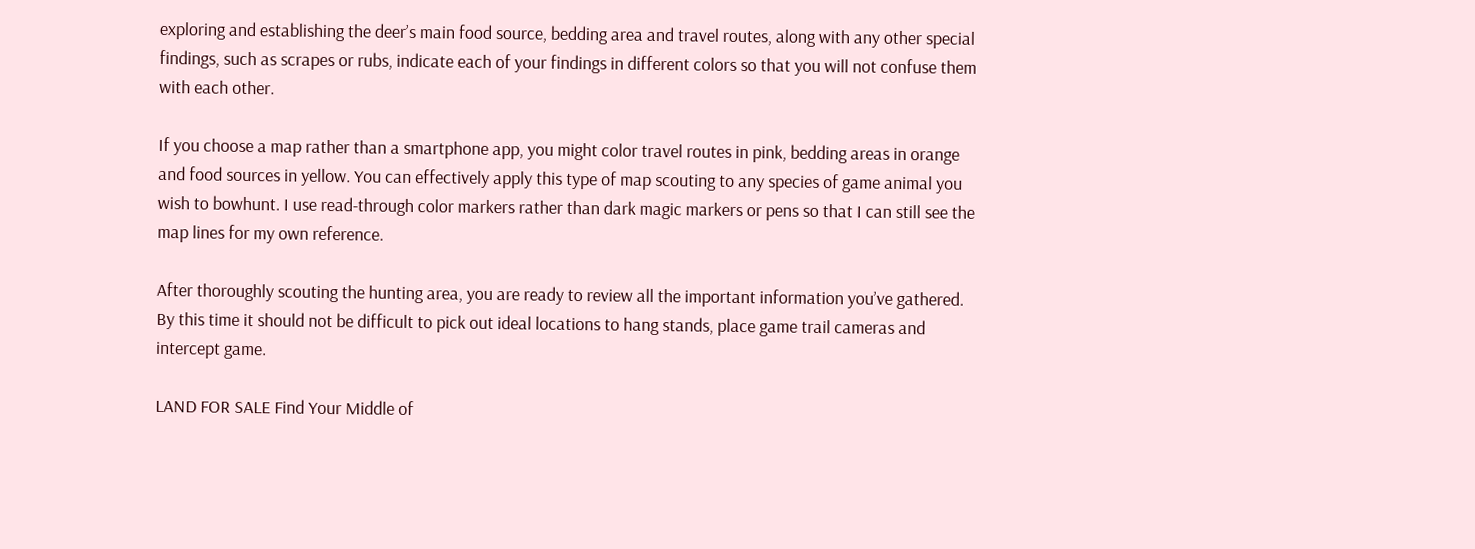exploring and establishing the deer’s main food source, bedding area and travel routes, along with any other special findings, such as scrapes or rubs, indicate each of your findings in different colors so that you will not confuse them with each other.

If you choose a map rather than a smartphone app, you might color travel routes in pink, bedding areas in orange and food sources in yellow. You can effectively apply this type of map scouting to any species of game animal you wish to bowhunt. I use read-through color markers rather than dark magic markers or pens so that I can still see the map lines for my own reference.

After thoroughly scouting the hunting area, you are ready to review all the important information you’ve gathered. By this time it should not be difficult to pick out ideal locations to hang stands, place game trail cameras and intercept game.

LAND FOR SALE Find Your Middle of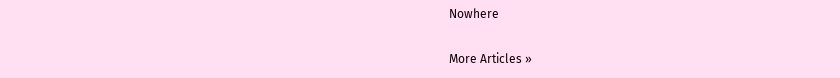Nowhere

More Articles »